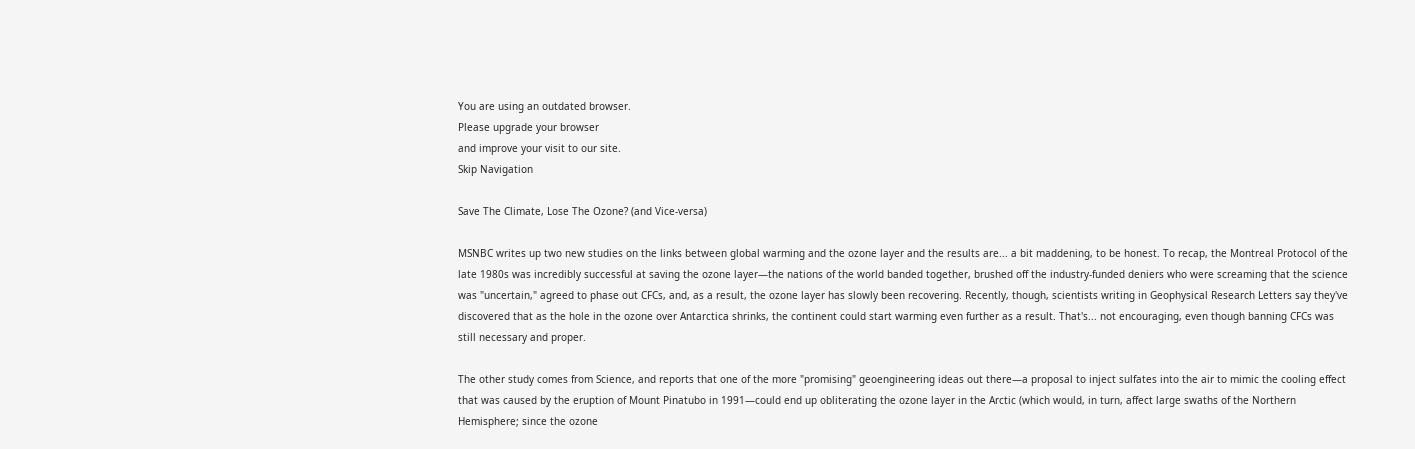You are using an outdated browser.
Please upgrade your browser
and improve your visit to our site.
Skip Navigation

Save The Climate, Lose The Ozone? (and Vice-versa)

MSNBC writes up two new studies on the links between global warming and the ozone layer and the results are... a bit maddening, to be honest. To recap, the Montreal Protocol of the late 1980s was incredibly successful at saving the ozone layer—the nations of the world banded together, brushed off the industry-funded deniers who were screaming that the science was "uncertain," agreed to phase out CFCs, and, as a result, the ozone layer has slowly been recovering. Recently, though, scientists writing in Geophysical Research Letters say they've discovered that as the hole in the ozone over Antarctica shrinks, the continent could start warming even further as a result. That's... not encouraging, even though banning CFCs was still necessary and proper.

The other study comes from Science, and reports that one of the more "promising" geoengineering ideas out there—a proposal to inject sulfates into the air to mimic the cooling effect that was caused by the eruption of Mount Pinatubo in 1991—could end up obliterating the ozone layer in the Arctic (which would, in turn, affect large swaths of the Northern Hemisphere; since the ozone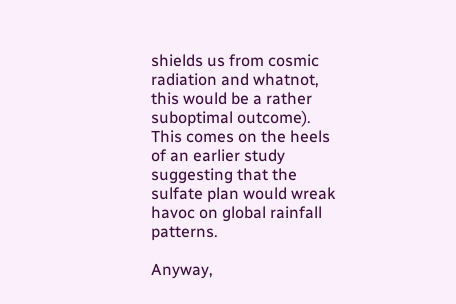shields us from cosmic radiation and whatnot, this would be a rather suboptimal outcome). This comes on the heels of an earlier study suggesting that the sulfate plan would wreak havoc on global rainfall patterns.

Anyway,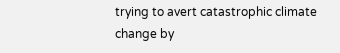trying to avert catastrophic climate change by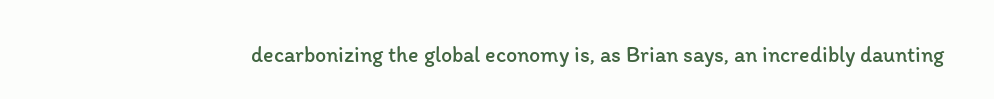decarbonizing the global economy is, as Brian says, an incredibly daunting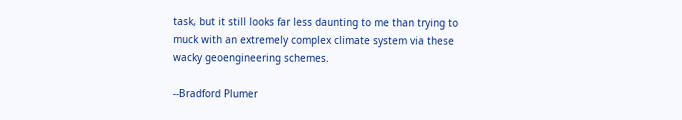task, but it still looks far less daunting to me than trying to muck with an extremely complex climate system via these wacky geoengineering schemes.

--Bradford Plumer